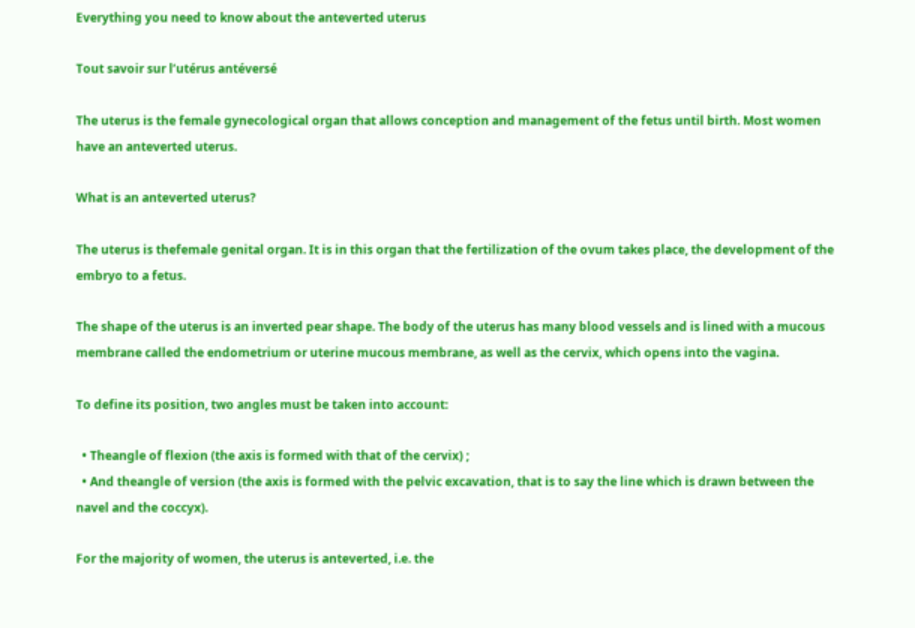Everything you need to know about the anteverted uterus

Tout savoir sur l’utérus antéversé

The uterus is the female gynecological organ that allows conception and management of the fetus until birth. Most women have an anteverted uterus.

What is an anteverted uterus?

The uterus is thefemale genital organ. It is in this organ that the fertilization of the ovum takes place, the development of the embryo to a fetus.

The shape of the uterus is an inverted pear shape. The body of the uterus has many blood vessels and is lined with a mucous membrane called the endometrium or uterine mucous membrane, as well as the cervix, which opens into the vagina.

To define its position, two angles must be taken into account:

  • Theangle of flexion (the axis is formed with that of the cervix) ;
  • And theangle of version (the axis is formed with the pelvic excavation, that is to say the line which is drawn between the navel and the coccyx).

For the majority of women, the uterus is anteverted, i.e. the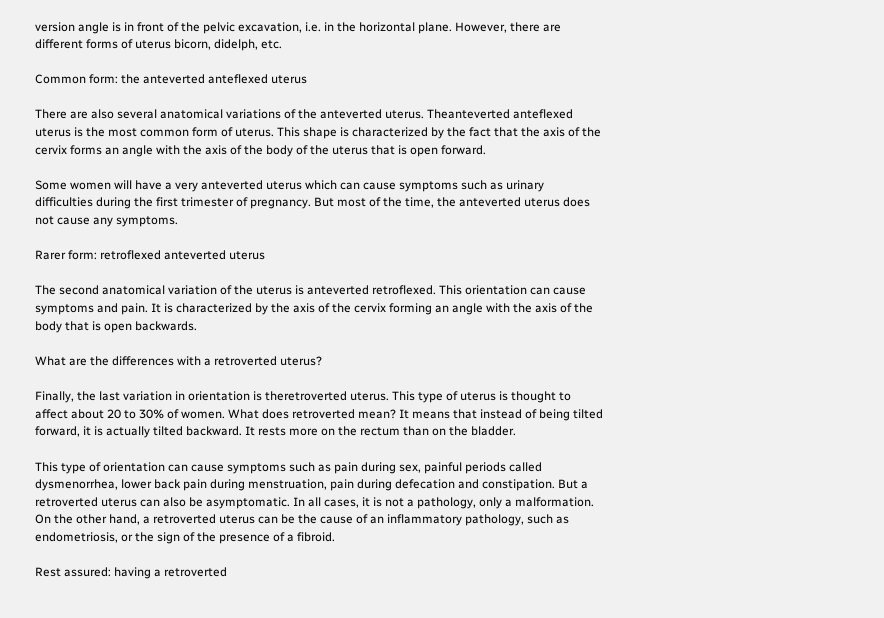version angle is in front of the pelvic excavation, i.e. in the horizontal plane. However, there are different forms of uterus bicorn, didelph, etc.

Common form: the anteverted anteflexed uterus

There are also several anatomical variations of the anteverted uterus. Theanteverted anteflexed uterus is the most common form of uterus. This shape is characterized by the fact that the axis of the cervix forms an angle with the axis of the body of the uterus that is open forward.

Some women will have a very anteverted uterus which can cause symptoms such as urinary difficulties during the first trimester of pregnancy. But most of the time, the anteverted uterus does not cause any symptoms.

Rarer form: retroflexed anteverted uterus

The second anatomical variation of the uterus is anteverted retroflexed. This orientation can cause symptoms and pain. It is characterized by the axis of the cervix forming an angle with the axis of the body that is open backwards.

What are the differences with a retroverted uterus?

Finally, the last variation in orientation is theretroverted uterus. This type of uterus is thought to affect about 20 to 30% of women. What does retroverted mean? It means that instead of being tilted forward, it is actually tilted backward. It rests more on the rectum than on the bladder.

This type of orientation can cause symptoms such as pain during sex, painful periods called dysmenorrhea, lower back pain during menstruation, pain during defecation and constipation. But a retroverted uterus can also be asymptomatic. In all cases, it is not a pathology, only a malformation. On the other hand, a retroverted uterus can be the cause of an inflammatory pathology, such as endometriosis, or the sign of the presence of a fibroid.

Rest assured: having a retroverted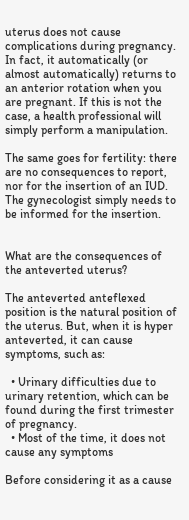uterus does not cause complications during pregnancy. In fact, it automatically (or almost automatically) returns to an anterior rotation when you are pregnant. If this is not the case, a health professional will simply perform a manipulation.

The same goes for fertility: there are no consequences to report, nor for the insertion of an IUD. The gynecologist simply needs to be informed for the insertion.


What are the consequences of the anteverted uterus?

The anteverted anteflexed position is the natural position of the uterus. But, when it is hyper anteverted, it can cause symptoms, such as:

  • Urinary difficulties due to urinary retention, which can be found during the first trimester of pregnancy.
  • Most of the time, it does not cause any symptoms

Before considering it as a cause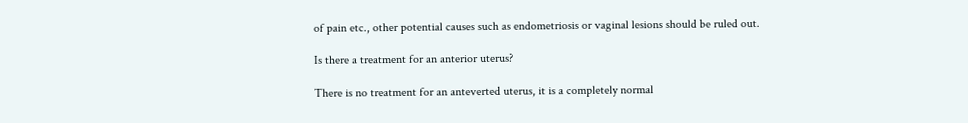of pain etc., other potential causes such as endometriosis or vaginal lesions should be ruled out.

Is there a treatment for an anterior uterus?

There is no treatment for an anteverted uterus, it is a completely normal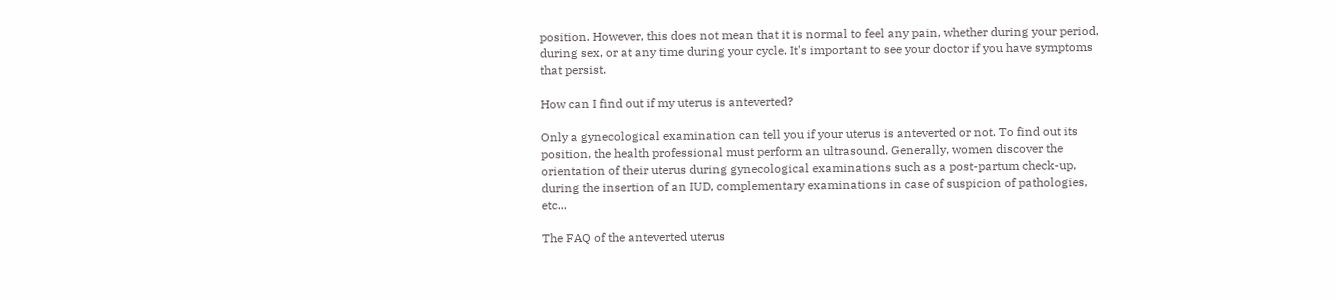position. However, this does not mean that it is normal to feel any pain, whether during your period, during sex, or at any time during your cycle. It's important to see your doctor if you have symptoms that persist.

How can I find out if my uterus is anteverted?

Only a gynecological examination can tell you if your uterus is anteverted or not. To find out its position, the health professional must perform an ultrasound. Generally, women discover the orientation of their uterus during gynecological examinations such as a post-partum check-up, during the insertion of an IUD, complementary examinations in case of suspicion of pathologies, etc...

The FAQ of the anteverted uterus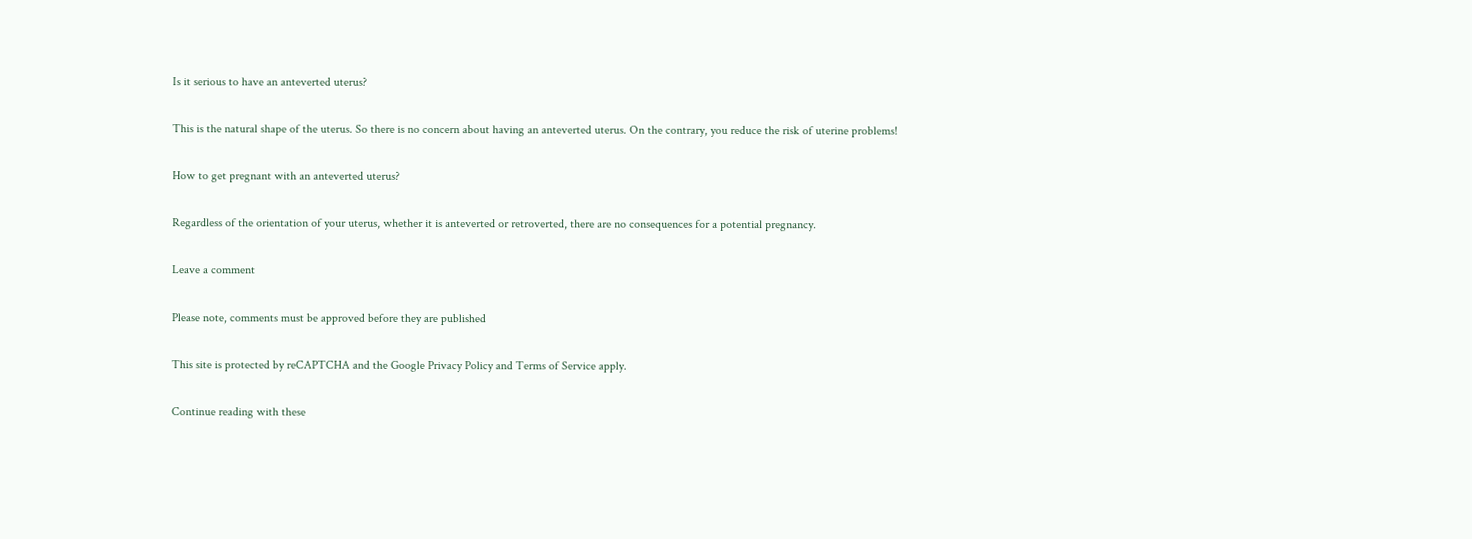Is it serious to have an anteverted uterus?

This is the natural shape of the uterus. So there is no concern about having an anteverted uterus. On the contrary, you reduce the risk of uterine problems!

How to get pregnant with an anteverted uterus?

Regardless of the orientation of your uterus, whether it is anteverted or retroverted, there are no consequences for a potential pregnancy.

Leave a comment

Please note, comments must be approved before they are published

This site is protected by reCAPTCHA and the Google Privacy Policy and Terms of Service apply.

Continue reading with these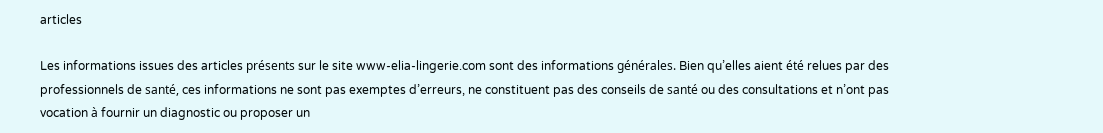articles

Les informations issues des articles présents sur le site www-elia-lingerie.com sont des informations générales. Bien qu’elles aient été relues par des professionnels de santé, ces informations ne sont pas exemptes d’erreurs, ne constituent pas des conseils de santé ou des consultations et n’ont pas vocation à fournir un diagnostic ou proposer un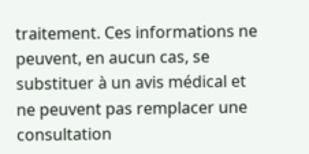traitement. Ces informations ne peuvent, en aucun cas, se substituer à un avis médical et ne peuvent pas remplacer une consultation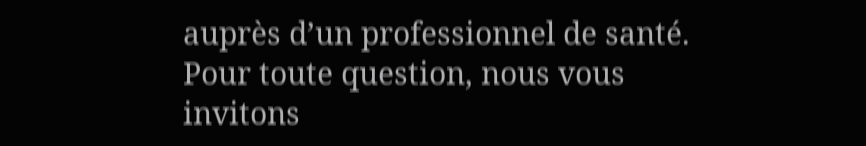auprès d’un professionnel de santé. Pour toute question, nous vous invitons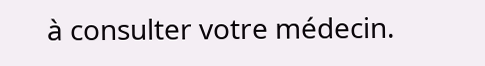à consulter votre médecin.